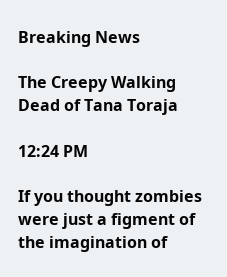Breaking News

The Creepy Walking Dead of Tana Toraja

12:24 PM

If you thought zombies were just a figment of the imagination of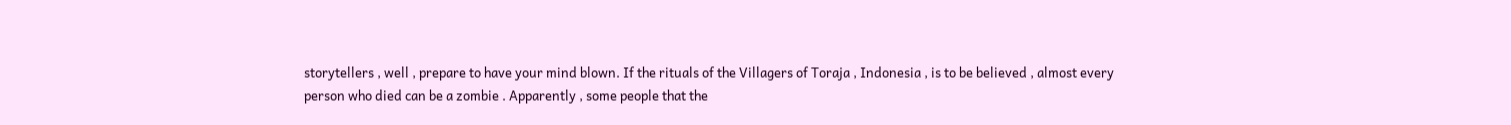storytellers , well , prepare to have your mind blown. If the rituals of the Villagers of Toraja , Indonesia , is to be believed , almost every person who died can be a zombie . Apparently , some people that the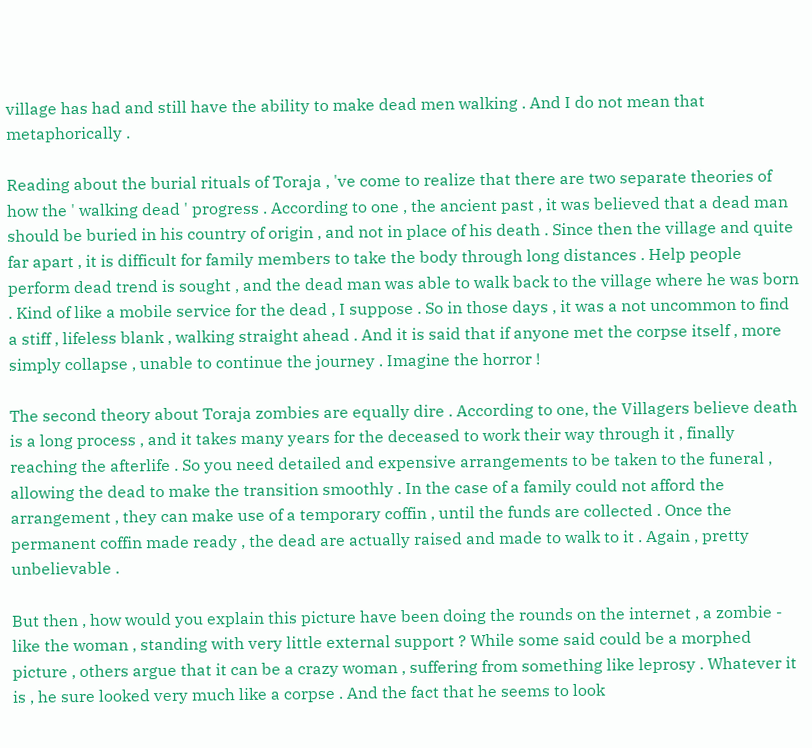village has had and still have the ability to make dead men walking . And I do not mean that metaphorically .

Reading about the burial rituals of Toraja , 've come to realize that there are two separate theories of how the ' walking dead ' progress . According to one , the ancient past , it was believed that a dead man should be buried in his country of origin , and not in place of his death . Since then the village and quite far apart , it is difficult for family members to take the body through long distances . Help people perform dead trend is sought , and the dead man was able to walk back to the village where he was born . Kind of like a mobile service for the dead , I suppose . So in those days , it was a not uncommon to find a stiff , lifeless blank , walking straight ahead . And it is said that if anyone met the corpse itself , more simply collapse , unable to continue the journey . Imagine the horror !

The second theory about Toraja zombies are equally dire . According to one, the Villagers believe death is a long process , and it takes many years for the deceased to work their way through it , finally reaching the afterlife . So you need detailed and expensive arrangements to be taken to the funeral , allowing the dead to make the transition smoothly . In the case of a family could not afford the arrangement , they can make use of a temporary coffin , until the funds are collected . Once the permanent coffin made ready , the dead are actually raised and made to walk to it . Again , pretty unbelievable .

But then , how would you explain this picture have been doing the rounds on the internet , a zombie - like the woman , standing with very little external support ? While some said could be a morphed picture , others argue that it can be a crazy woman , suffering from something like leprosy . Whatever it is , he sure looked very much like a corpse . And the fact that he seems to look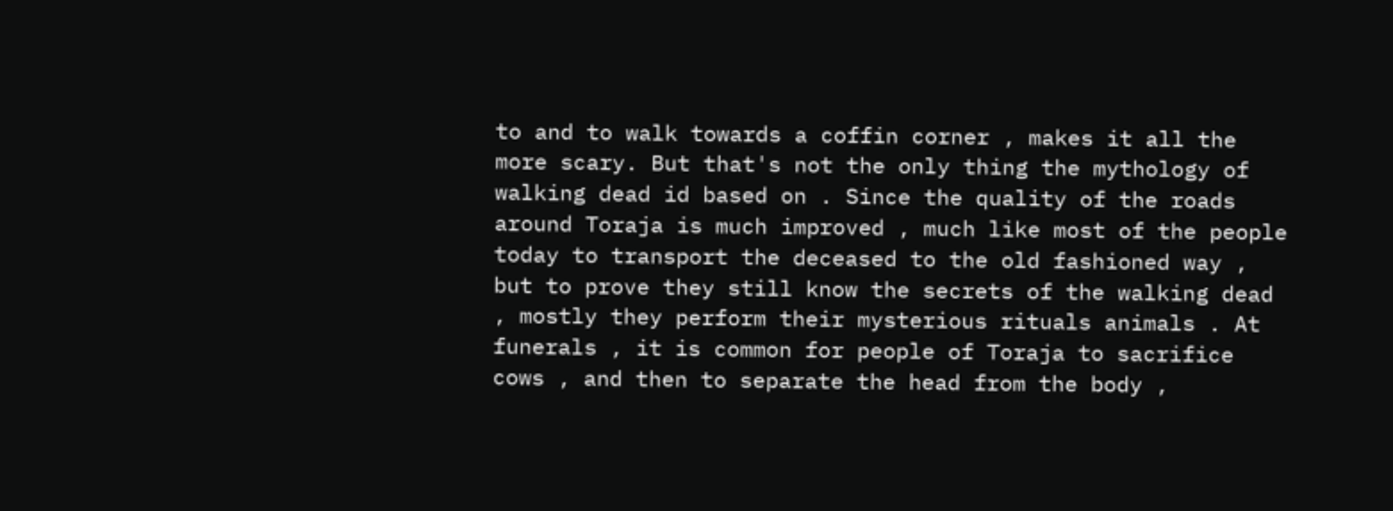to and to walk towards a coffin corner , makes it all the more scary. But that's not the only thing the mythology of walking dead id based on . Since the quality of the roads around Toraja is much improved , much like most of the people today to transport the deceased to the old fashioned way , but to prove they still know the secrets of the walking dead , mostly they perform their mysterious rituals animals . At funerals , it is common for people of Toraja to sacrifice cows , and then to separate the head from the body ,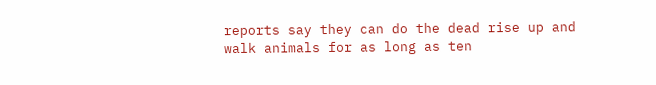reports say they can do the dead rise up and walk animals for as long as ten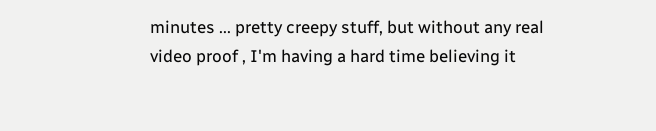minutes ... pretty creepy stuff, but without any real video proof , I'm having a hard time believing it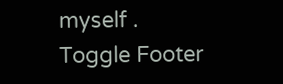myself .
Toggle Footer